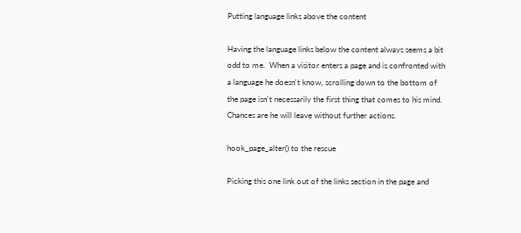Putting language links above the content

Having the language links below the content always seems a bit odd to me.  When a visitor enters a page and is confronted with a language he doesn't know, scrolling down to the bottom of the page isn't necessarily the first thing that comes to his mind. Chances are he will leave without further actions.

hook_page_alter() to the rescue

Picking this one link out of the links section in the page and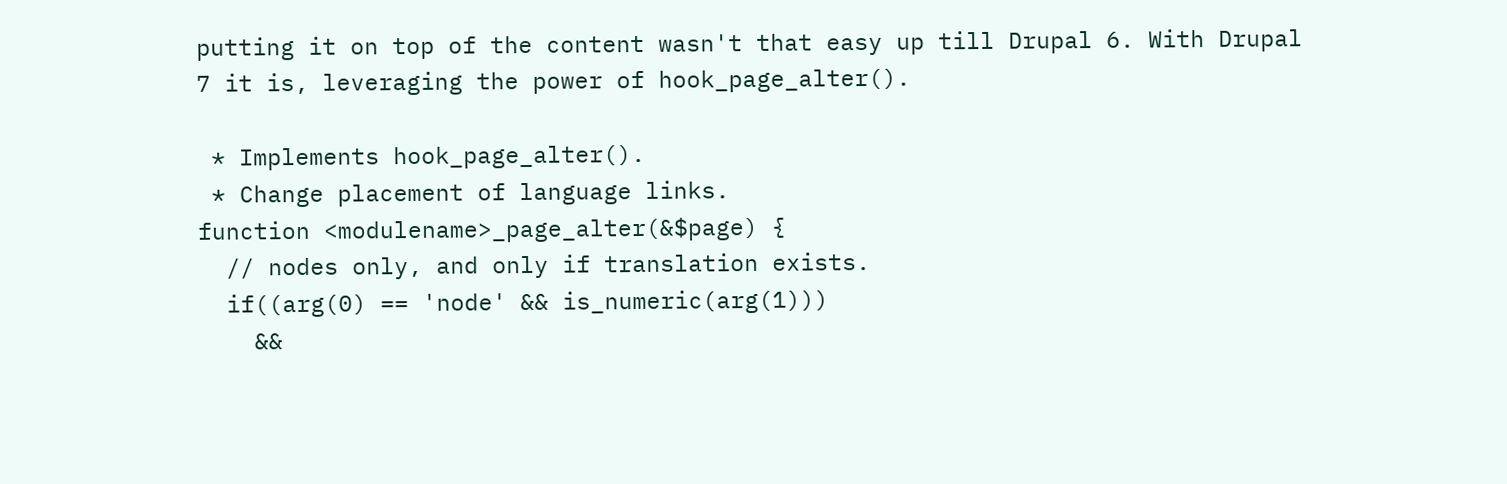putting it on top of the content wasn't that easy up till Drupal 6. With Drupal 7 it is, leveraging the power of hook_page_alter().

 * Implements hook_page_alter().
 * Change placement of language links.
function <modulename>_page_alter(&$page) {
  // nodes only, and only if translation exists.
  if((arg(0) == 'node' && is_numeric(arg(1)))
    &&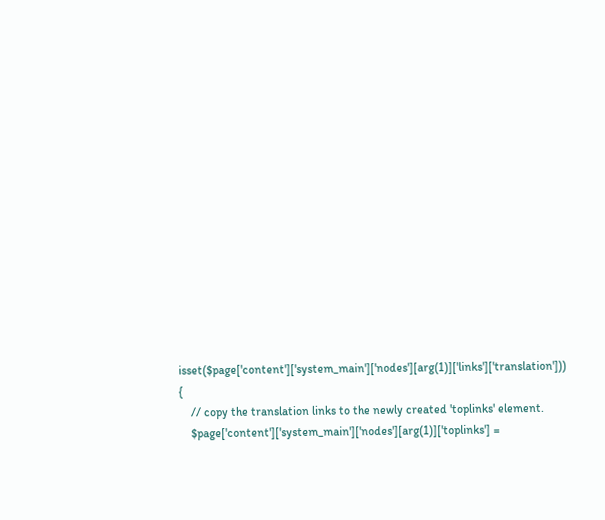isset($page['content']['system_main']['nodes'][arg(1)]['links']['translation'])) {
    // copy the translation links to the newly created 'toplinks' element.
    $page['content']['system_main']['nodes'][arg(1)]['toplinks'] =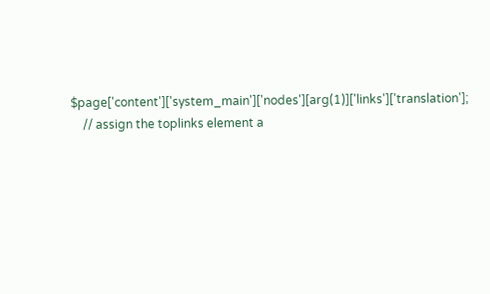$page['content']['system_main']['nodes'][arg(1)]['links']['translation'];
    // assign the toplinks element a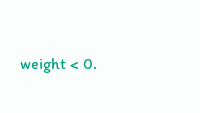weight < 0.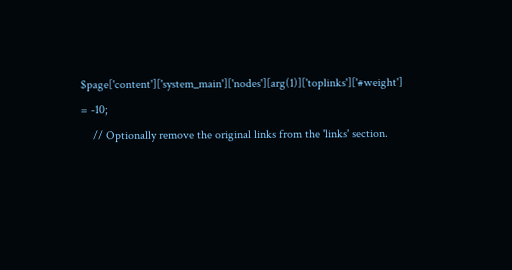$page['content']['system_main']['nodes'][arg(1)]['toplinks']['#weight'] = -10;
    // Optionally remove the original links from the 'links' section.